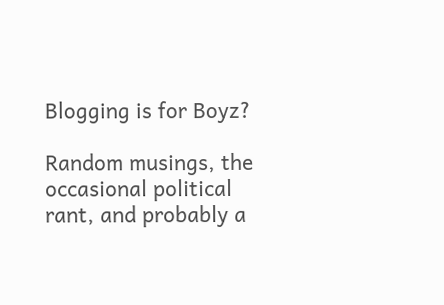Blogging is for Boyz?

Random musings, the occasional political rant, and probably a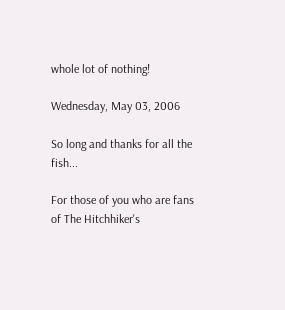whole lot of nothing!

Wednesday, May 03, 2006

So long and thanks for all the fish...

For those of you who are fans of The Hitchhiker's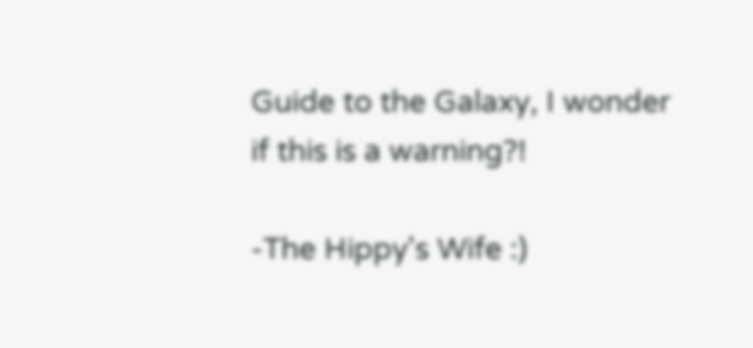Guide to the Galaxy, I wonder if this is a warning?!

-The Hippy's Wife :)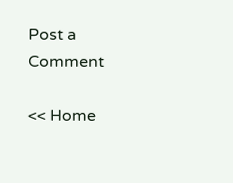Post a Comment

<< Home